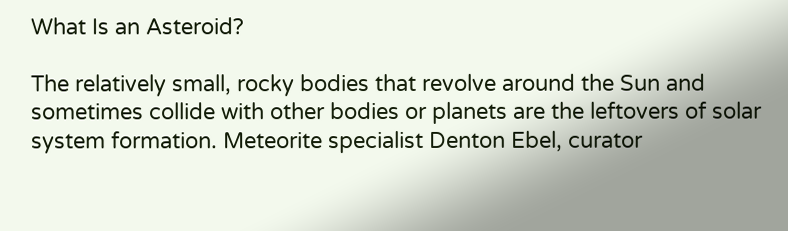What Is an Asteroid?

The relatively small, rocky bodies that revolve around the Sun and sometimes collide with other bodies or planets are the leftovers of solar system formation. Meteorite specialist Denton Ebel, curator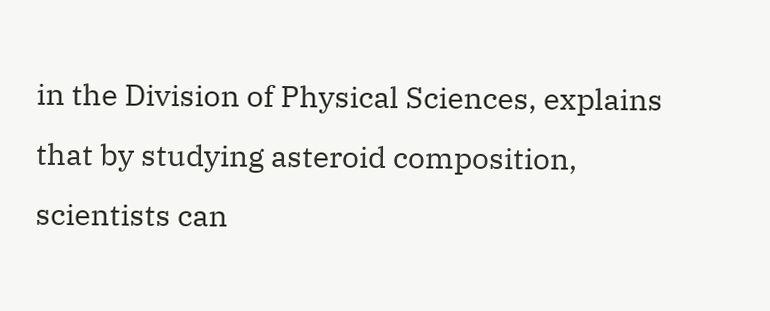in the Division of Physical Sciences, explains that by studying asteroid composition, scientists can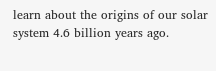learn about the origins of our solar system 4.6 billion years ago.